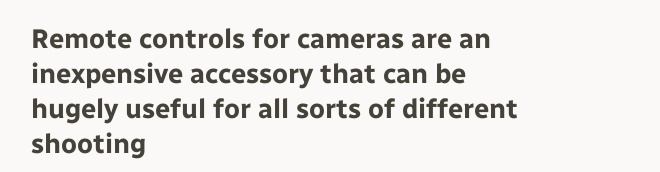Remote controls for cameras are an inexpensive accessory that can be hugely useful for all sorts of different shooting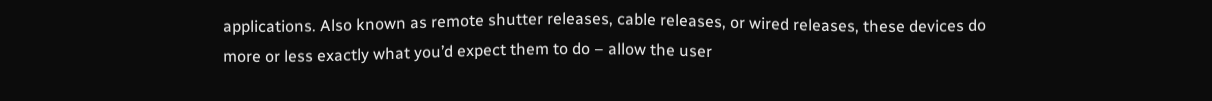applications. Also known as remote shutter releases, cable releases, or wired releases, these devices do more or less exactly what you’d expect them to do – allow the user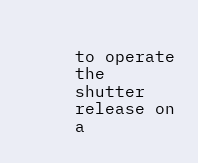to operate the shutter release on a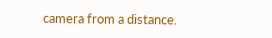camera from a distance.